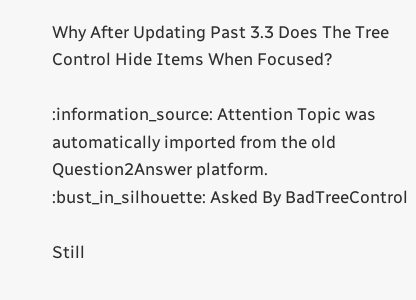Why After Updating Past 3.3 Does The Tree Control Hide Items When Focused?

:information_source: Attention Topic was automatically imported from the old Question2Answer platform.
:bust_in_silhouette: Asked By BadTreeControl

Still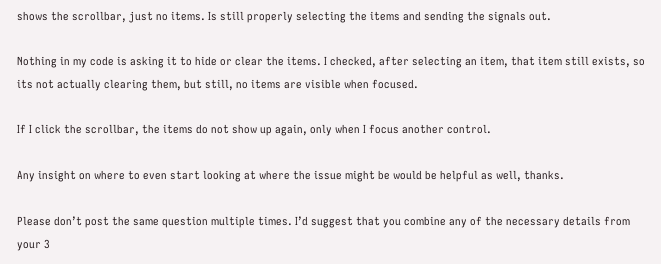shows the scrollbar, just no items. Is still properly selecting the items and sending the signals out.

Nothing in my code is asking it to hide or clear the items. I checked, after selecting an item, that item still exists, so its not actually clearing them, but still, no items are visible when focused.

If I click the scrollbar, the items do not show up again, only when I focus another control.

Any insight on where to even start looking at where the issue might be would be helpful as well, thanks.

Please don’t post the same question multiple times. I’d suggest that you combine any of the necessary details from your 3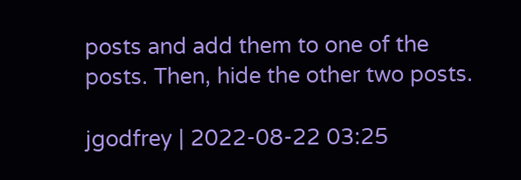posts and add them to one of the posts. Then, hide the other two posts.

jgodfrey | 2022-08-22 03:25